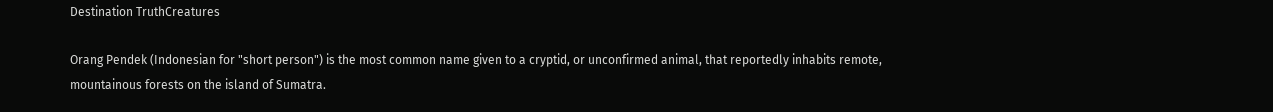Destination TruthCreatures

Orang Pendek (Indonesian for "short person") is the most common name given to a cryptid, or unconfirmed animal, that reportedly inhabits remote, mountainous forests on the island of Sumatra.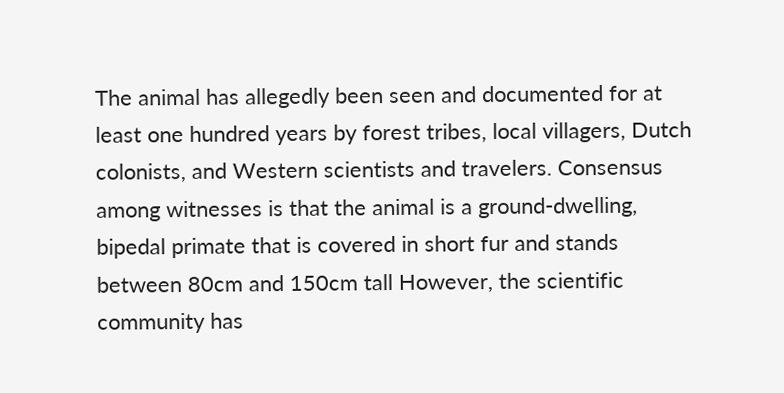The animal has allegedly been seen and documented for at least one hundred years by forest tribes, local villagers, Dutch colonists, and Western scientists and travelers. Consensus among witnesses is that the animal is a ground-dwelling, bipedal primate that is covered in short fur and stands between 80cm and 150cm tall However, the scientific community has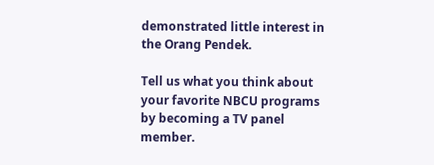demonstrated little interest in the Orang Pendek.

Tell us what you think about your favorite NBCU programs by becoming a TV panel member.